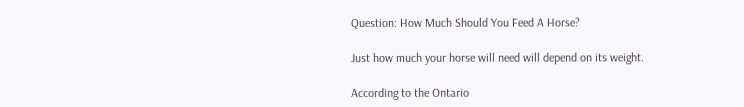Question: How Much Should You Feed A Horse?

Just how much your horse will need will depend on its weight.

According to the Ontario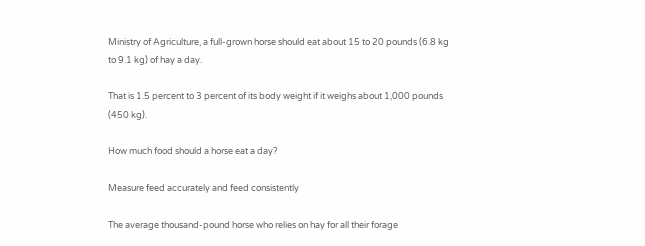Ministry of Agriculture, a full-grown horse should eat about 15 to 20 pounds (6.8 kg to 9.1 kg) of hay a day.

That is 1.5 percent to 3 percent of its body weight if it weighs about 1,000 pounds (450 kg).

How much food should a horse eat a day?

Measure feed accurately and feed consistently

The average thousand-pound horse who relies on hay for all their forage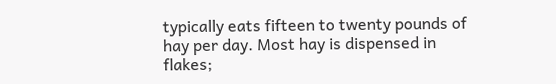typically eats fifteen to twenty pounds of hay per day. Most hay is dispensed in flakes;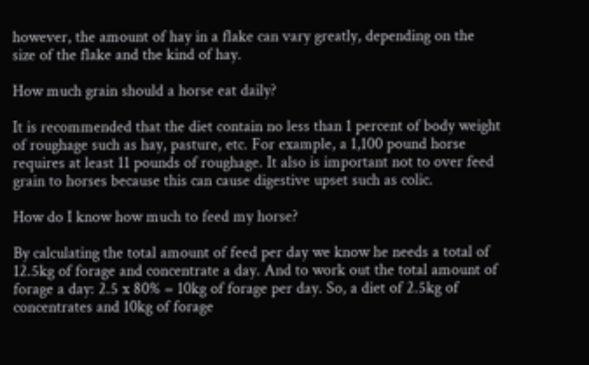however, the amount of hay in a flake can vary greatly, depending on the size of the flake and the kind of hay.

How much grain should a horse eat daily?

It is recommended that the diet contain no less than 1 percent of body weight of roughage such as hay, pasture, etc. For example, a 1,100 pound horse requires at least 11 pounds of roughage. It also is important not to over feed grain to horses because this can cause digestive upset such as colic.

How do I know how much to feed my horse?

By calculating the total amount of feed per day we know he needs a total of 12.5kg of forage and concentrate a day. And to work out the total amount of forage a day: 2.5 x 80% = 10kg of forage per day. So, a diet of 2.5kg of concentrates and 10kg of forage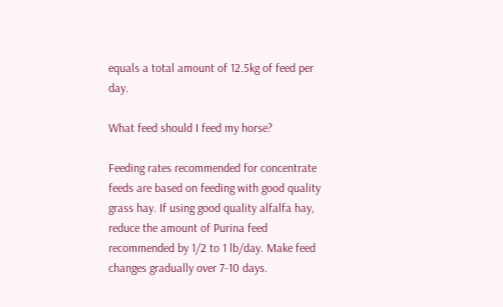equals a total amount of 12.5kg of feed per day.

What feed should I feed my horse?

Feeding rates recommended for concentrate feeds are based on feeding with good quality grass hay. If using good quality alfalfa hay, reduce the amount of Purina feed recommended by 1/2 to 1 lb/day. Make feed changes gradually over 7-10 days.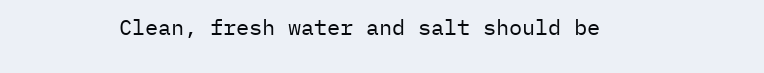Clean, fresh water and salt should be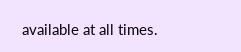available at all times.